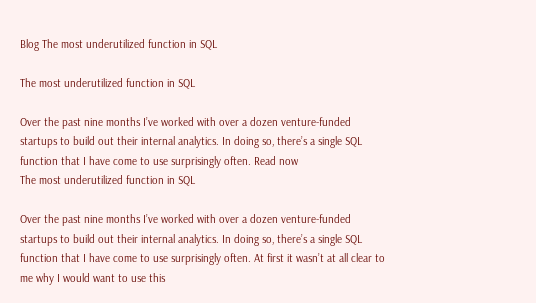Blog The most underutilized function in SQL

The most underutilized function in SQL

Over the past nine months I’ve worked with over a dozen venture-funded startups to build out their internal analytics. In doing so, there’s a single SQL function that I have come to use surprisingly often. Read now
The most underutilized function in SQL

Over the past nine months I’ve worked with over a dozen venture-funded startups to build out their internal analytics. In doing so, there’s a single SQL function that I have come to use surprisingly often. At first it wasn’t at all clear to me why I would want to use this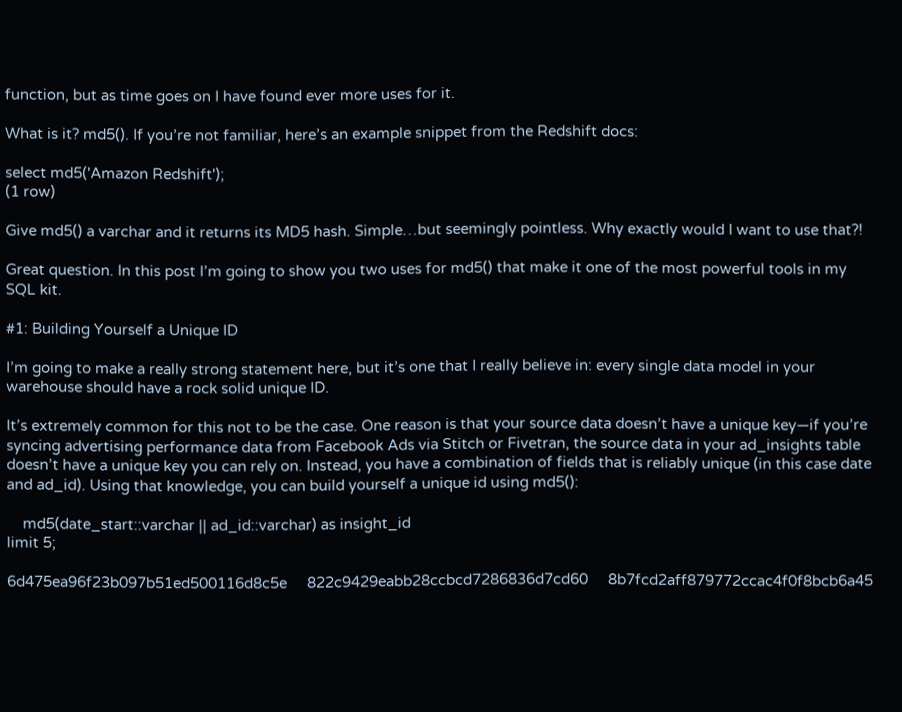function, but as time goes on I have found ever more uses for it.

What is it? md5(). If you’re not familiar, here’s an example snippet from the Redshift docs:

select md5('Amazon Redshift');
(1 row)

Give md5() a varchar and it returns its MD5 hash. Simple…but seemingly pointless. Why exactly would I want to use that?!

Great question. In this post I’m going to show you two uses for md5() that make it one of the most powerful tools in my SQL kit.

#1: Building Yourself a Unique ID

I’m going to make a really strong statement here, but it’s one that I really believe in: every single data model in your warehouse should have a rock solid unique ID.

It’s extremely common for this not to be the case. One reason is that your source data doesn’t have a unique key—if you’re syncing advertising performance data from Facebook Ads via Stitch or Fivetran, the source data in your ad_insights table doesn’t have a unique key you can rely on. Instead, you have a combination of fields that is reliably unique (in this case date and ad_id). Using that knowledge, you can build yourself a unique id using md5():

    md5(date_start::varchar || ad_id::varchar) as insight_id
limit 5;

6d475ea96f23b097b51ed500116d8c5e     822c9429eabb28ccbcd7286836d7cd60     8b7fcd2aff879772ccac4f0f8bcb6a45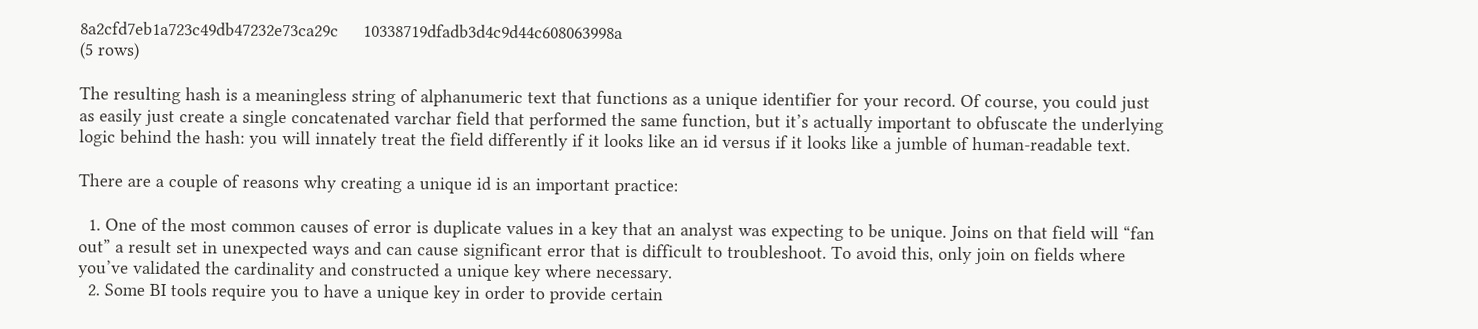8a2cfd7eb1a723c49db47232e73ca29c     10338719dfadb3d4c9d44c608063998a
(5 rows)

The resulting hash is a meaningless string of alphanumeric text that functions as a unique identifier for your record. Of course, you could just as easily just create a single concatenated varchar field that performed the same function, but it’s actually important to obfuscate the underlying logic behind the hash: you will innately treat the field differently if it looks like an id versus if it looks like a jumble of human-readable text.

There are a couple of reasons why creating a unique id is an important practice:

  1. One of the most common causes of error is duplicate values in a key that an analyst was expecting to be unique. Joins on that field will “fan out” a result set in unexpected ways and can cause significant error that is difficult to troubleshoot. To avoid this, only join on fields where you’ve validated the cardinality and constructed a unique key where necessary.
  2. Some BI tools require you to have a unique key in order to provide certain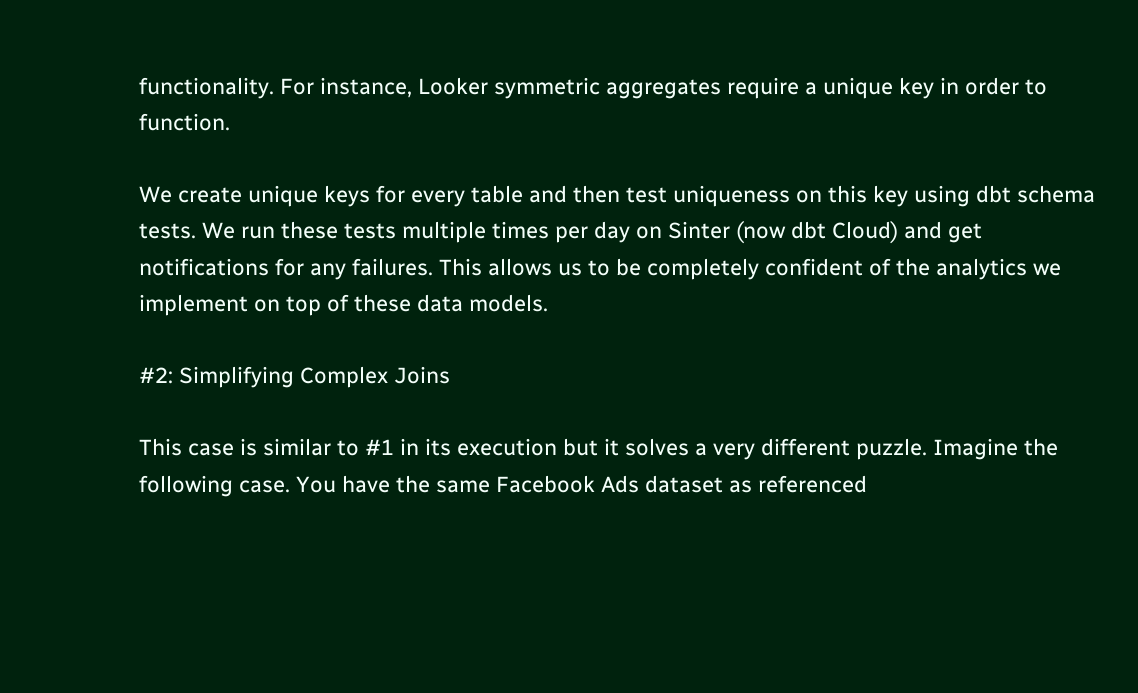functionality. For instance, Looker symmetric aggregates require a unique key in order to function.

We create unique keys for every table and then test uniqueness on this key using dbt schema tests. We run these tests multiple times per day on Sinter (now dbt Cloud) and get notifications for any failures. This allows us to be completely confident of the analytics we implement on top of these data models.

#2: Simplifying Complex Joins

This case is similar to #1 in its execution but it solves a very different puzzle. Imagine the following case. You have the same Facebook Ads dataset as referenced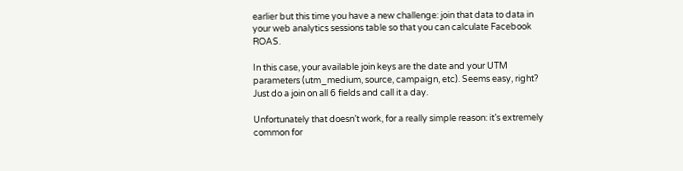earlier but this time you have a new challenge: join that data to data in your web analytics sessions table so that you can calculate Facebook ROAS.

In this case, your available join keys are the date and your UTM parameters (utm_medium, source, campaign, etc). Seems easy, right? Just do a join on all 6 fields and call it a day.

Unfortunately that doesn’t work, for a really simple reason: it’s extremely common for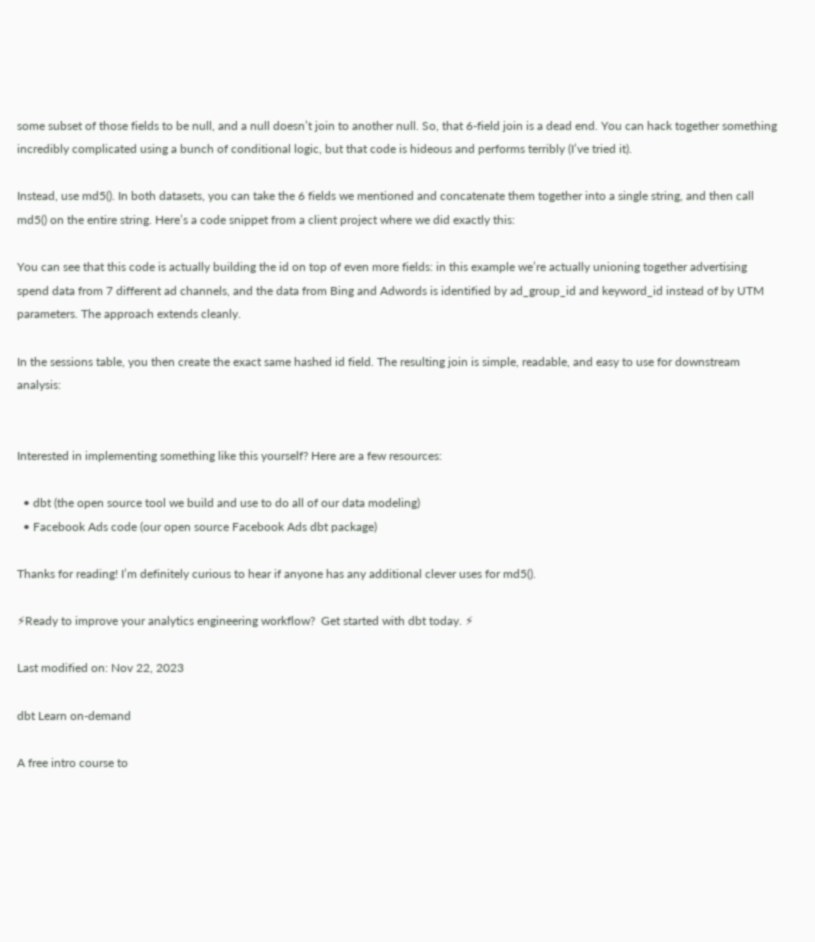some subset of those fields to be null, and a null doesn’t join to another null. So, that 6-field join is a dead end. You can hack together something incredibly complicated using a bunch of conditional logic, but that code is hideous and performs terribly (I’ve tried it).

Instead, use md5(). In both datasets, you can take the 6 fields we mentioned and concatenate them together into a single string, and then call md5() on the entire string. Here’s a code snippet from a client project where we did exactly this:

You can see that this code is actually building the id on top of even more fields: in this example we’re actually unioning together advertising spend data from 7 different ad channels, and the data from Bing and Adwords is identified by ad_group_id and keyword_id instead of by UTM parameters. The approach extends cleanly.

In the sessions table, you then create the exact same hashed id field. The resulting join is simple, readable, and easy to use for downstream analysis:


Interested in implementing something like this yourself? Here are a few resources:

  • dbt (the open source tool we build and use to do all of our data modeling)
  • Facebook Ads code (our open source Facebook Ads dbt package)

Thanks for reading! I’m definitely curious to hear if anyone has any additional clever uses for md5().

⚡Ready to improve your analytics engineering workflow?  Get started with dbt today. ⚡

Last modified on: Nov 22, 2023

dbt Learn on-demand

A free intro course to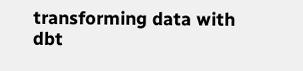transforming data with dbt